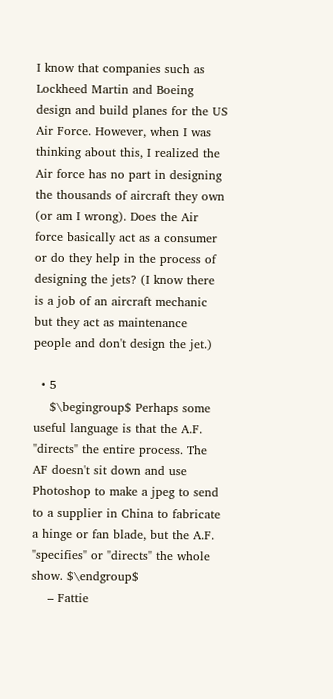I know that companies such as Lockheed Martin and Boeing design and build planes for the US Air Force. However, when I was thinking about this, I realized the Air force has no part in designing the thousands of aircraft they own (or am I wrong). Does the Air force basically act as a consumer or do they help in the process of designing the jets? (I know there is a job of an aircraft mechanic but they act as maintenance people and don't design the jet.)

  • 5
    $\begingroup$ Perhaps some useful language is that the A.F. "directs" the entire process. The AF doesn't sit down and use Photoshop to make a jpeg to send to a supplier in China to fabricate a hinge or fan blade, but the A.F. "specifies" or "directs" the whole show. $\endgroup$
    – Fattie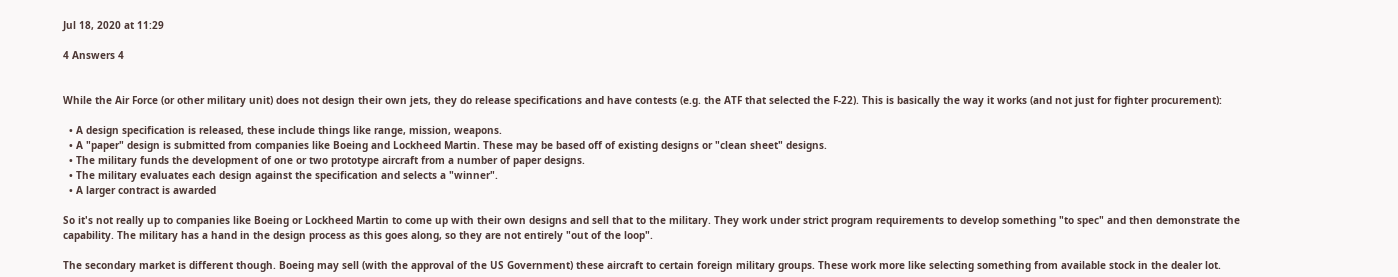Jul 18, 2020 at 11:29

4 Answers 4


While the Air Force (or other military unit) does not design their own jets, they do release specifications and have contests (e.g. the ATF that selected the F-22). This is basically the way it works (and not just for fighter procurement):

  • A design specification is released, these include things like range, mission, weapons.
  • A "paper" design is submitted from companies like Boeing and Lockheed Martin. These may be based off of existing designs or "clean sheet" designs.
  • The military funds the development of one or two prototype aircraft from a number of paper designs.
  • The military evaluates each design against the specification and selects a "winner".
  • A larger contract is awarded

So it's not really up to companies like Boeing or Lockheed Martin to come up with their own designs and sell that to the military. They work under strict program requirements to develop something "to spec" and then demonstrate the capability. The military has a hand in the design process as this goes along, so they are not entirely "out of the loop".

The secondary market is different though. Boeing may sell (with the approval of the US Government) these aircraft to certain foreign military groups. These work more like selecting something from available stock in the dealer lot.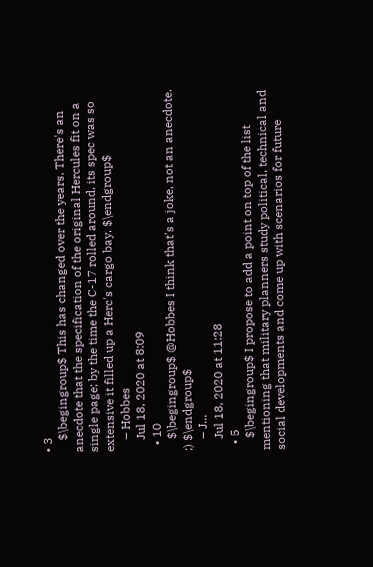• 3
    $\begingroup$ This has changed over the years. There's an anecdote that the specification of the original Hercules fit on a single page; by the time the C-17 rolled around, its spec was so extensive it filled up a Herc's cargo bay. $\endgroup$
    – Hobbes
    Jul 18, 2020 at 8:09
  • 10
    $\begingroup$ @Hobbes I think that's a joke, not an anecdote. ;) $\endgroup$
    – J...
    Jul 18, 2020 at 11:28
  • 5
    $\begingroup$ I propose to add a point on top of the list mentioning that military planners study political, technical and social developments and come up with scenarios for future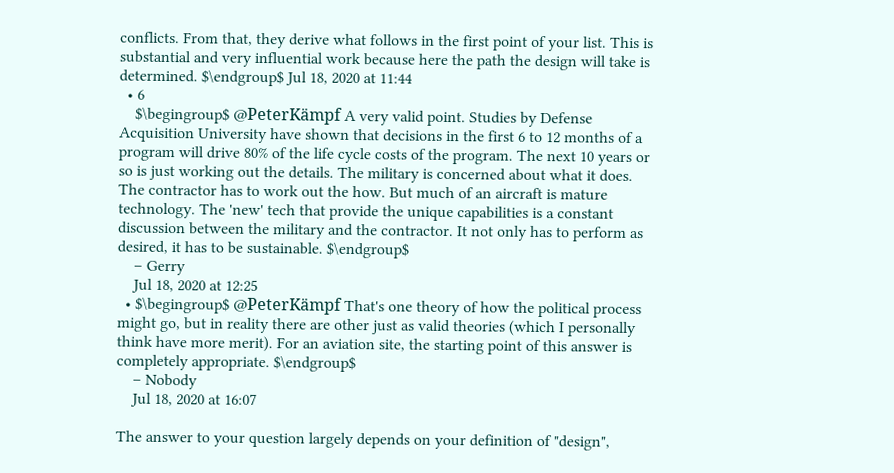conflicts. From that, they derive what follows in the first point of your list. This is substantial and very influential work because here the path the design will take is determined. $\endgroup$ Jul 18, 2020 at 11:44
  • 6
    $\begingroup$ @PeterKämpf A very valid point. Studies by Defense Acquisition University have shown that decisions in the first 6 to 12 months of a program will drive 80% of the life cycle costs of the program. The next 10 years or so is just working out the details. The military is concerned about what it does. The contractor has to work out the how. But much of an aircraft is mature technology. The 'new' tech that provide the unique capabilities is a constant discussion between the military and the contractor. It not only has to perform as desired, it has to be sustainable. $\endgroup$
    – Gerry
    Jul 18, 2020 at 12:25
  • $\begingroup$ @PeterKämpf That's one theory of how the political process might go, but in reality there are other just as valid theories (which I personally think have more merit). For an aviation site, the starting point of this answer is completely appropriate. $\endgroup$
    – Nobody
    Jul 18, 2020 at 16:07

The answer to your question largely depends on your definition of "design",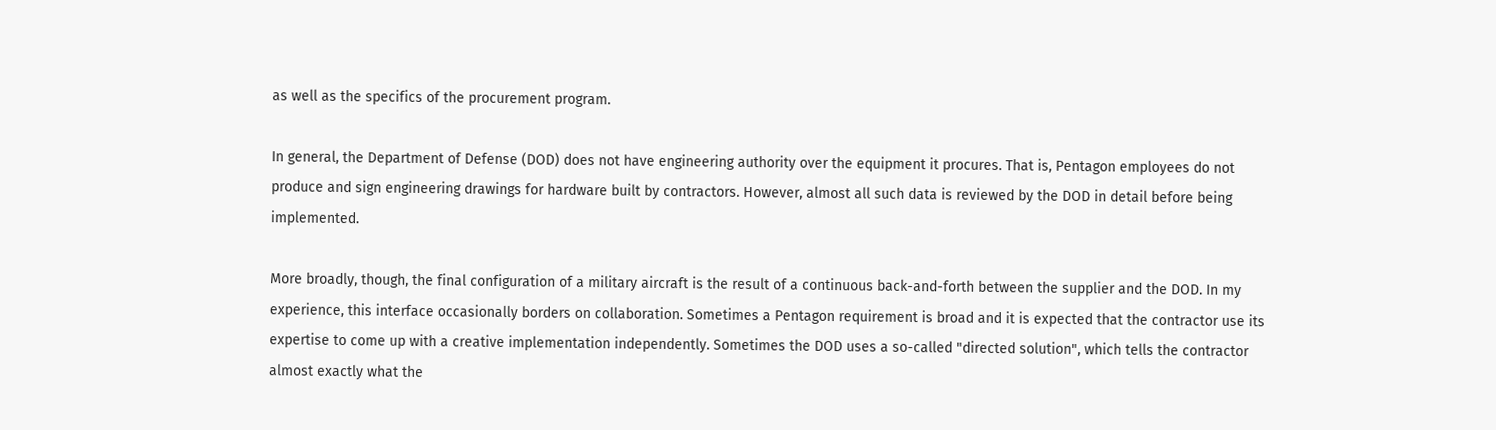as well as the specifics of the procurement program.

In general, the Department of Defense (DOD) does not have engineering authority over the equipment it procures. That is, Pentagon employees do not produce and sign engineering drawings for hardware built by contractors. However, almost all such data is reviewed by the DOD in detail before being implemented.

More broadly, though, the final configuration of a military aircraft is the result of a continuous back-and-forth between the supplier and the DOD. In my experience, this interface occasionally borders on collaboration. Sometimes a Pentagon requirement is broad and it is expected that the contractor use its expertise to come up with a creative implementation independently. Sometimes the DOD uses a so-called "directed solution", which tells the contractor almost exactly what the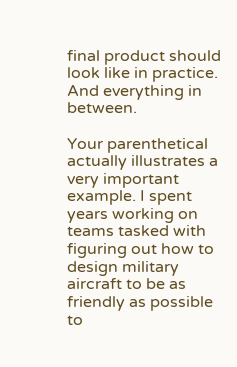final product should look like in practice. And everything in between.

Your parenthetical actually illustrates a very important example. I spent years working on teams tasked with figuring out how to design military aircraft to be as friendly as possible to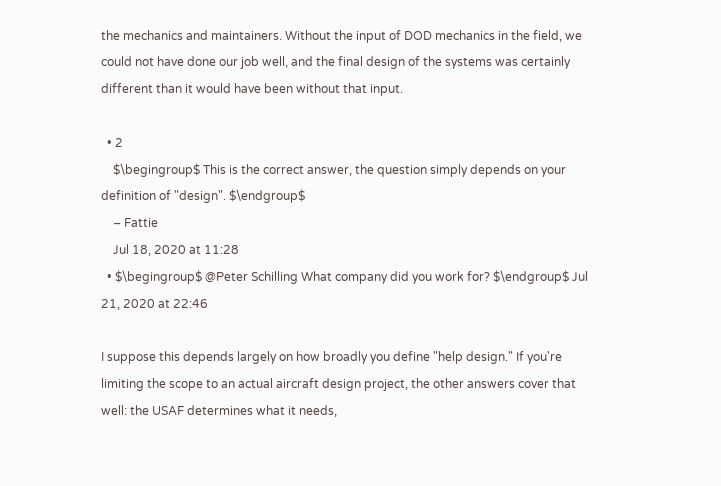the mechanics and maintainers. Without the input of DOD mechanics in the field, we could not have done our job well, and the final design of the systems was certainly different than it would have been without that input.

  • 2
    $\begingroup$ This is the correct answer, the question simply depends on your definition of "design". $\endgroup$
    – Fattie
    Jul 18, 2020 at 11:28
  • $\begingroup$ @Peter Schilling What company did you work for? $\endgroup$ Jul 21, 2020 at 22:46

I suppose this depends largely on how broadly you define "help design." If you're limiting the scope to an actual aircraft design project, the other answers cover that well: the USAF determines what it needs,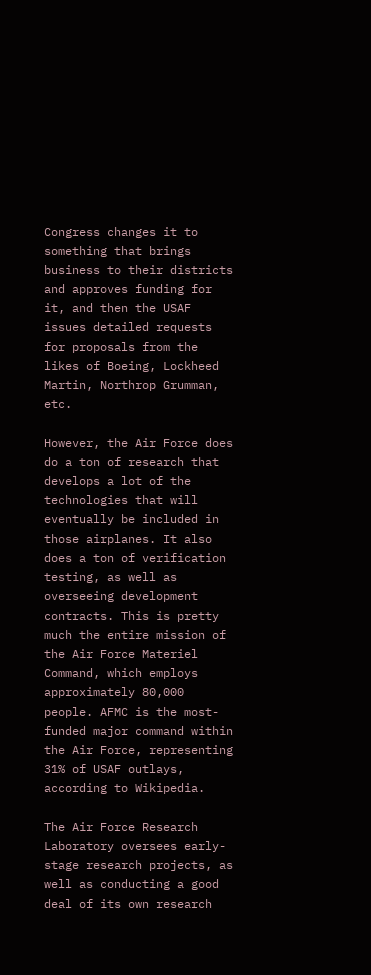Congress changes it to something that brings business to their districts and approves funding for it, and then the USAF issues detailed requests for proposals from the likes of Boeing, Lockheed Martin, Northrop Grumman, etc.

However, the Air Force does do a ton of research that develops a lot of the technologies that will eventually be included in those airplanes. It also does a ton of verification testing, as well as overseeing development contracts. This is pretty much the entire mission of the Air Force Materiel Command, which employs approximately 80,000 people. AFMC is the most-funded major command within the Air Force, representing 31% of USAF outlays, according to Wikipedia.

The Air Force Research Laboratory oversees early-stage research projects, as well as conducting a good deal of its own research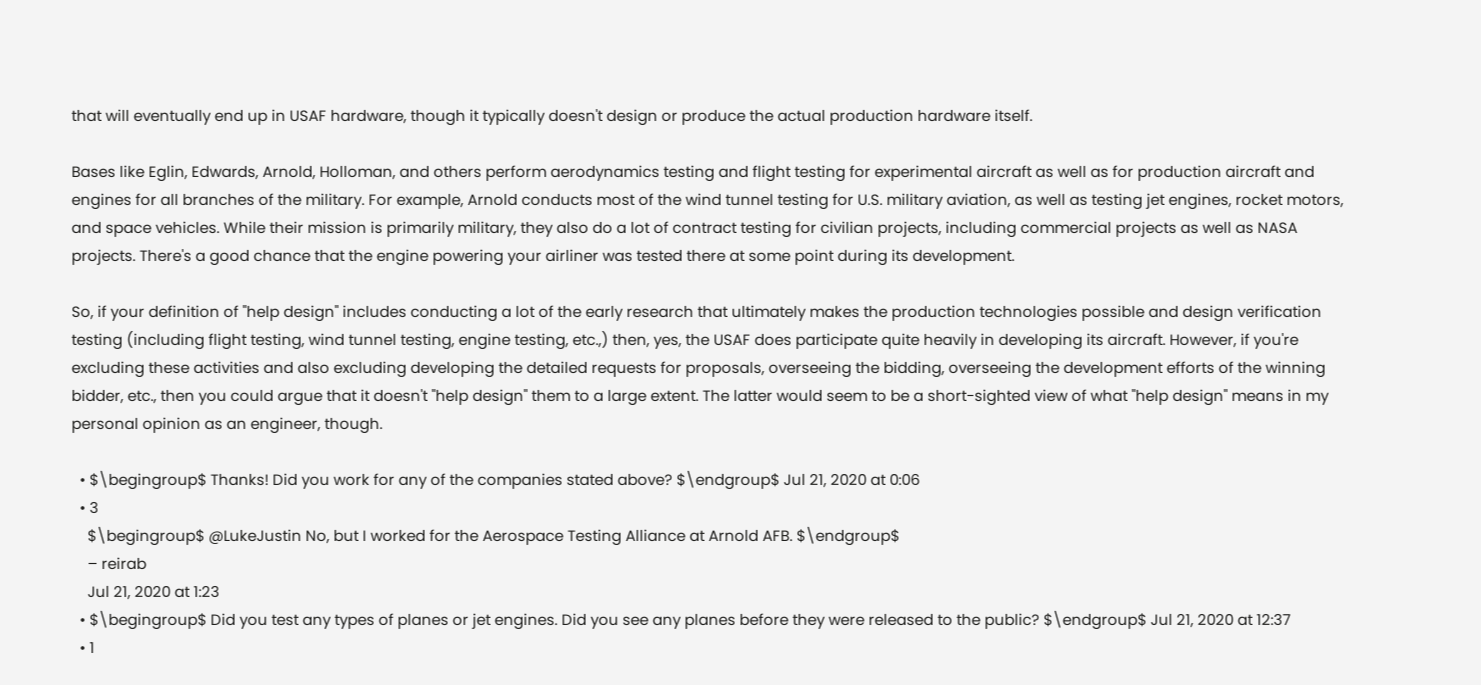that will eventually end up in USAF hardware, though it typically doesn't design or produce the actual production hardware itself.

Bases like Eglin, Edwards, Arnold, Holloman, and others perform aerodynamics testing and flight testing for experimental aircraft as well as for production aircraft and engines for all branches of the military. For example, Arnold conducts most of the wind tunnel testing for U.S. military aviation, as well as testing jet engines, rocket motors, and space vehicles. While their mission is primarily military, they also do a lot of contract testing for civilian projects, including commercial projects as well as NASA projects. There's a good chance that the engine powering your airliner was tested there at some point during its development.

So, if your definition of "help design" includes conducting a lot of the early research that ultimately makes the production technologies possible and design verification testing (including flight testing, wind tunnel testing, engine testing, etc.,) then, yes, the USAF does participate quite heavily in developing its aircraft. However, if you're excluding these activities and also excluding developing the detailed requests for proposals, overseeing the bidding, overseeing the development efforts of the winning bidder, etc., then you could argue that it doesn't "help design" them to a large extent. The latter would seem to be a short-sighted view of what "help design" means in my personal opinion as an engineer, though.

  • $\begingroup$ Thanks! Did you work for any of the companies stated above? $\endgroup$ Jul 21, 2020 at 0:06
  • 3
    $\begingroup$ @LukeJustin No, but I worked for the Aerospace Testing Alliance at Arnold AFB. $\endgroup$
    – reirab
    Jul 21, 2020 at 1:23
  • $\begingroup$ Did you test any types of planes or jet engines. Did you see any planes before they were released to the public? $\endgroup$ Jul 21, 2020 at 12:37
  • 1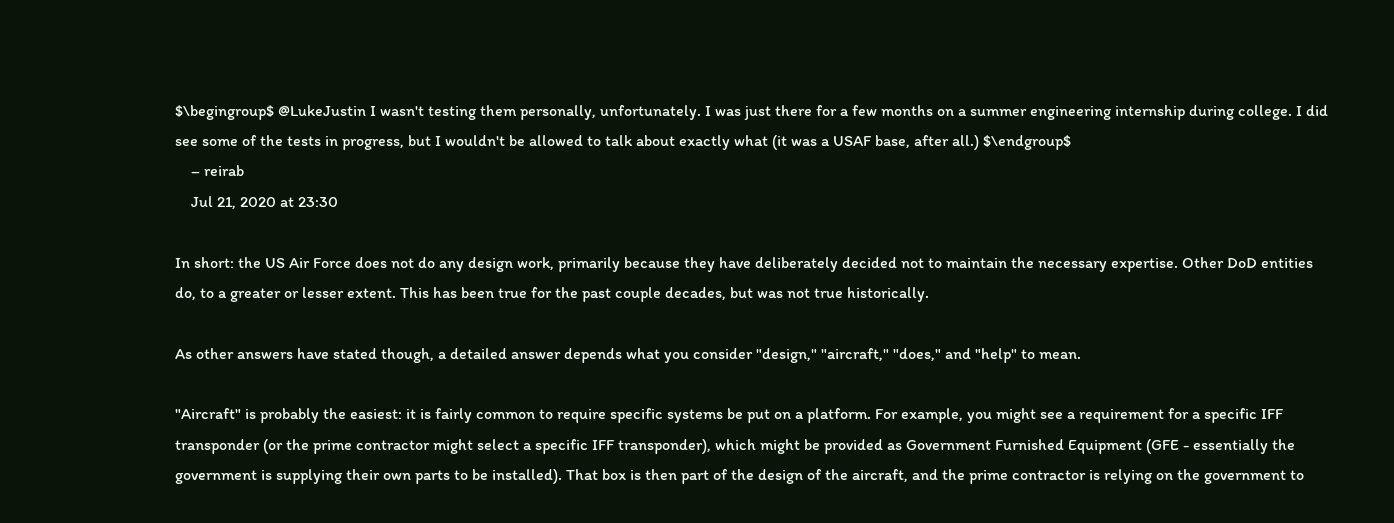$\begingroup$ @LukeJustin I wasn't testing them personally, unfortunately. I was just there for a few months on a summer engineering internship during college. I did see some of the tests in progress, but I wouldn't be allowed to talk about exactly what (it was a USAF base, after all.) $\endgroup$
    – reirab
    Jul 21, 2020 at 23:30

In short: the US Air Force does not do any design work, primarily because they have deliberately decided not to maintain the necessary expertise. Other DoD entities do, to a greater or lesser extent. This has been true for the past couple decades, but was not true historically.

As other answers have stated though, a detailed answer depends what you consider "design," "aircraft," "does," and "help" to mean.

"Aircraft" is probably the easiest: it is fairly common to require specific systems be put on a platform. For example, you might see a requirement for a specific IFF transponder (or the prime contractor might select a specific IFF transponder), which might be provided as Government Furnished Equipment (GFE - essentially the government is supplying their own parts to be installed). That box is then part of the design of the aircraft, and the prime contractor is relying on the government to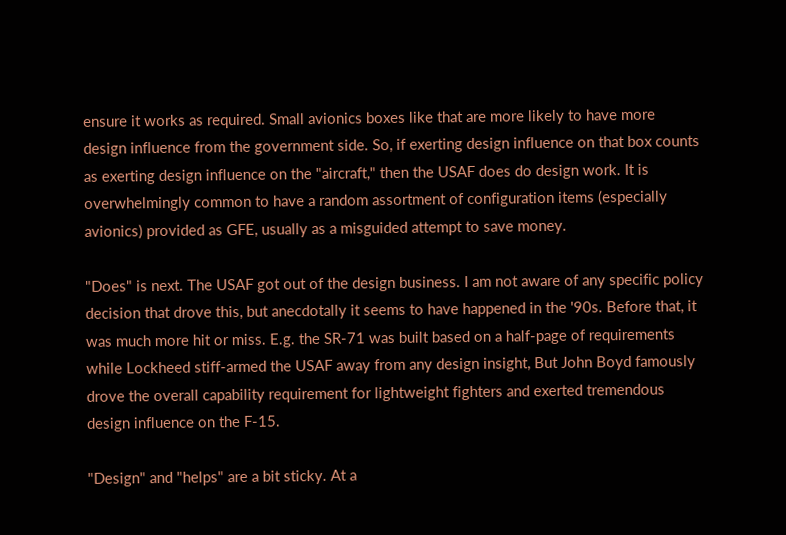ensure it works as required. Small avionics boxes like that are more likely to have more design influence from the government side. So, if exerting design influence on that box counts as exerting design influence on the "aircraft," then the USAF does do design work. It is overwhelmingly common to have a random assortment of configuration items (especially avionics) provided as GFE, usually as a misguided attempt to save money.

"Does" is next. The USAF got out of the design business. I am not aware of any specific policy decision that drove this, but anecdotally it seems to have happened in the '90s. Before that, it was much more hit or miss. E.g. the SR-71 was built based on a half-page of requirements while Lockheed stiff-armed the USAF away from any design insight, But John Boyd famously drove the overall capability requirement for lightweight fighters and exerted tremendous design influence on the F-15.

"Design" and "helps" are a bit sticky. At a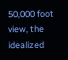50,000 foot view, the idealized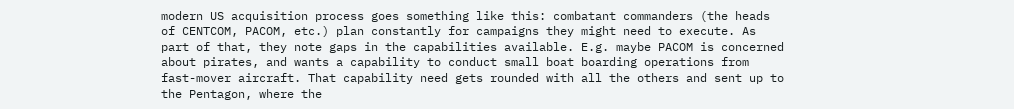modern US acquisition process goes something like this: combatant commanders (the heads of CENTCOM, PACOM, etc.) plan constantly for campaigns they might need to execute. As part of that, they note gaps in the capabilities available. E.g. maybe PACOM is concerned about pirates, and wants a capability to conduct small boat boarding operations from fast-mover aircraft. That capability need gets rounded with all the others and sent up to the Pentagon, where the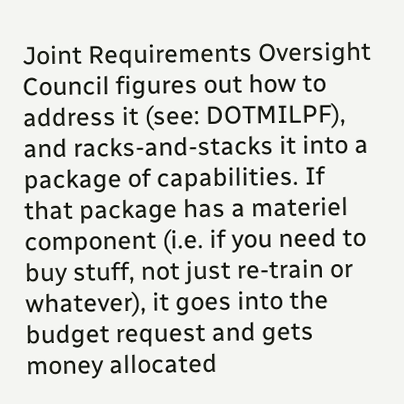Joint Requirements Oversight Council figures out how to address it (see: DOTMILPF), and racks-and-stacks it into a package of capabilities. If that package has a materiel component (i.e. if you need to buy stuff, not just re-train or whatever), it goes into the budget request and gets money allocated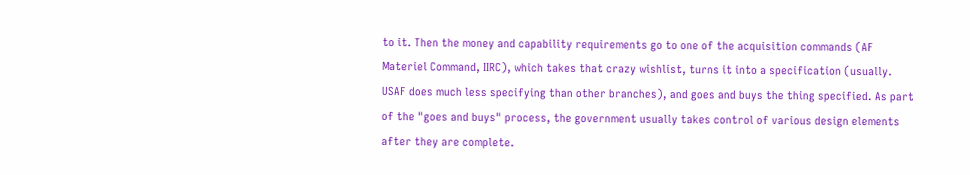to it. Then the money and capability requirements go to one of the acquisition commands (AF Materiel Command, IIRC), which takes that crazy wishlist, turns it into a specification (usually. USAF does much less specifying than other branches), and goes and buys the thing specified. As part of the "goes and buys" process, the government usually takes control of various design elements after they are complete.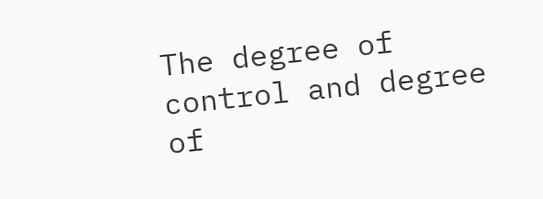The degree of control and degree of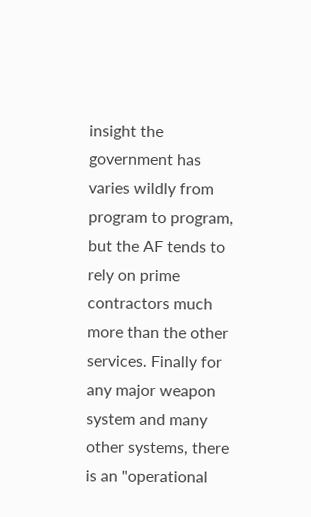insight the government has varies wildly from program to program, but the AF tends to rely on prime contractors much more than the other services. Finally for any major weapon system and many other systems, there is an "operational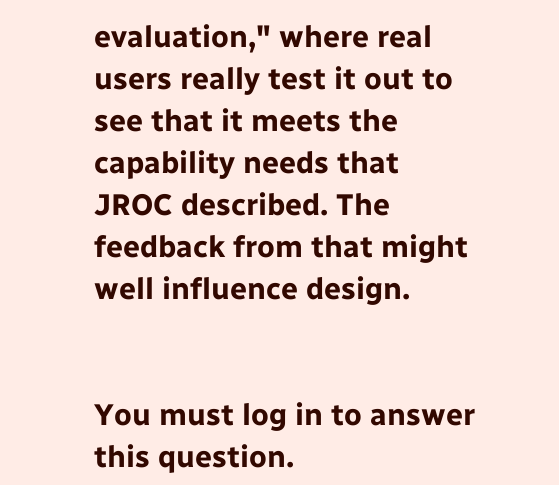evaluation," where real users really test it out to see that it meets the capability needs that JROC described. The feedback from that might well influence design.


You must log in to answer this question.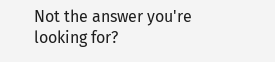Not the answer you're looking for?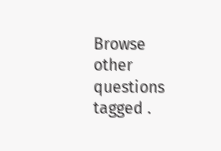Browse other questions tagged .